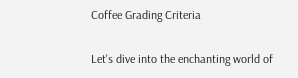Coffee Grading Criteria

Let's dive into the enchanting world of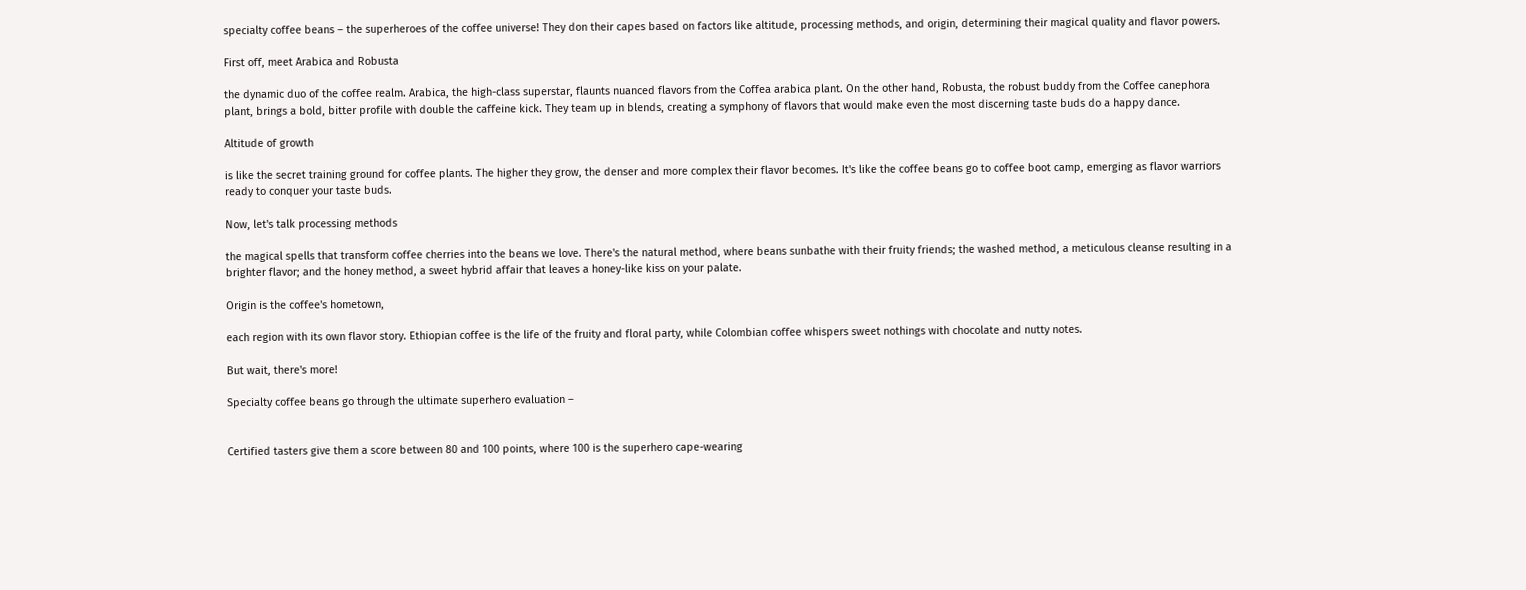specialty coffee beans – the superheroes of the coffee universe! They don their capes based on factors like altitude, processing methods, and origin, determining their magical quality and flavor powers.

First off, meet Arabica and Robusta

the dynamic duo of the coffee realm. Arabica, the high-class superstar, flaunts nuanced flavors from the Coffea arabica plant. On the other hand, Robusta, the robust buddy from the Coffee canephora plant, brings a bold, bitter profile with double the caffeine kick. They team up in blends, creating a symphony of flavors that would make even the most discerning taste buds do a happy dance.

Altitude of growth

is like the secret training ground for coffee plants. The higher they grow, the denser and more complex their flavor becomes. It's like the coffee beans go to coffee boot camp, emerging as flavor warriors ready to conquer your taste buds.

Now, let's talk processing methods

the magical spells that transform coffee cherries into the beans we love. There's the natural method, where beans sunbathe with their fruity friends; the washed method, a meticulous cleanse resulting in a brighter flavor; and the honey method, a sweet hybrid affair that leaves a honey-like kiss on your palate.

Origin is the coffee's hometown,

each region with its own flavor story. Ethiopian coffee is the life of the fruity and floral party, while Colombian coffee whispers sweet nothings with chocolate and nutty notes.

But wait, there's more!

Specialty coffee beans go through the ultimate superhero evaluation –


Certified tasters give them a score between 80 and 100 points, where 100 is the superhero cape-wearing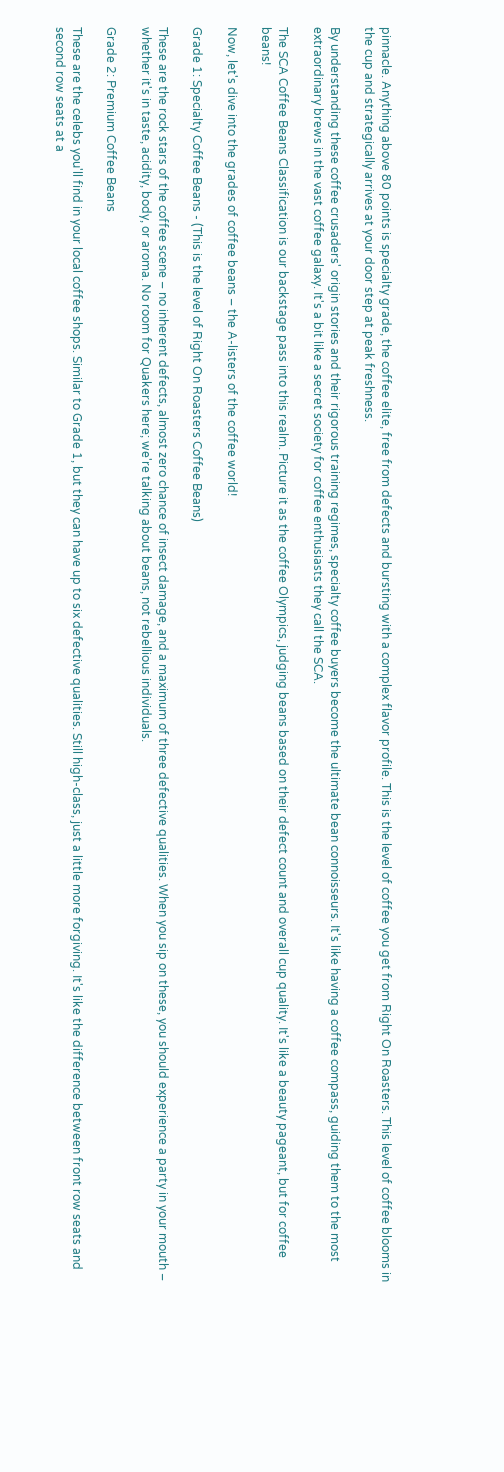pinnacle. Anything above 80 points is specialty grade, the coffee elite, free from defects and bursting with a complex flavor profile. This is the level of coffee you get from Right On Roasters. This level of coffee blooms in the cup and strategically arrives at your door step at peak freshness.

By understanding these coffee crusaders' origin stories and their rigorous training regimes, specialty coffee buyers become the ultimate bean connoisseurs. It's like having a coffee compass, guiding them to the most extraordinary brews in the vast coffee galaxy. It's a bit like a secret society for coffee enthusiasts they call the SCA.

The SCA Coffee Beans Classification is our backstage pass into this realm. Picture it as the coffee Olympics, judging beans based on their defect count and overall cup quality. It's like a beauty pageant, but for coffee beans!

Now, let's dive into the grades of coffee beans – the A-listers of the coffee world!

Grade 1: Specialty Coffee Beans - (This is the level of Right On Roasters Coffee Beans)

These are the rock stars of the coffee scene – no inherent defects, almost zero chance of insect damage, and a maximum of three defective qualities. When you sip on these, you should experience a party in your mouth – whether it's in taste, acidity, body, or aroma. No room for Quakers here; we're talking about beans, not rebellious individuals.

Grade 2: Premium Coffee Beans

These are the celebs you'll find in your local coffee shops. Similar to Grade 1, but they can have up to six defective qualities. Still high-class, just a little more forgiving. It's like the difference between front row seats and second row seats at a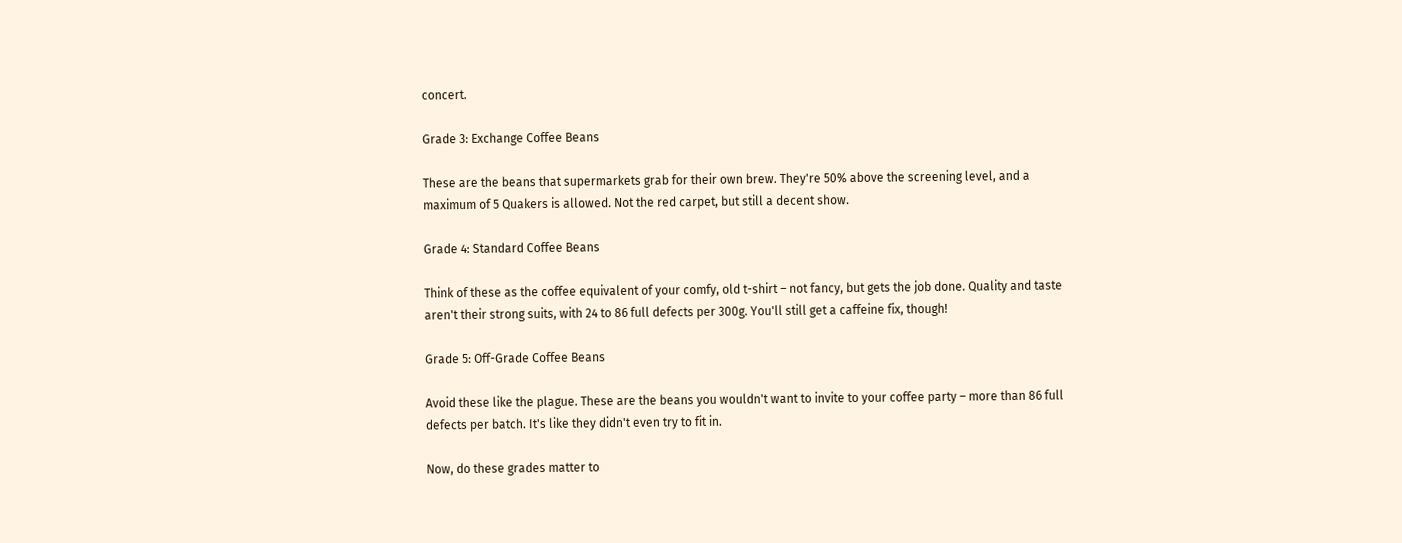concert.

Grade 3: Exchange Coffee Beans

These are the beans that supermarkets grab for their own brew. They're 50% above the screening level, and a maximum of 5 Quakers is allowed. Not the red carpet, but still a decent show.

Grade 4: Standard Coffee Beans

Think of these as the coffee equivalent of your comfy, old t-shirt – not fancy, but gets the job done. Quality and taste aren't their strong suits, with 24 to 86 full defects per 300g. You'll still get a caffeine fix, though!

Grade 5: Off-Grade Coffee Beans

Avoid these like the plague. These are the beans you wouldn't want to invite to your coffee party – more than 86 full defects per batch. It's like they didn't even try to fit in.

Now, do these grades matter to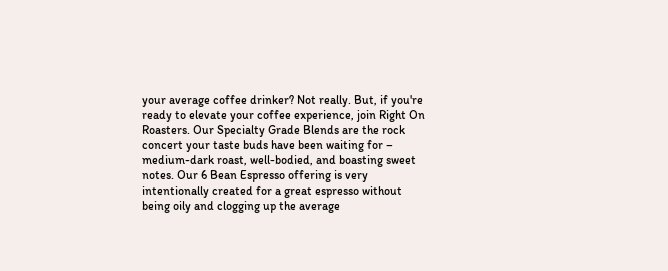your average coffee drinker? Not really. But, if you're ready to elevate your coffee experience, join Right On Roasters. Our Specialty Grade Blends are the rock concert your taste buds have been waiting for – medium-dark roast, well-bodied, and boasting sweet notes. Our 6 Bean Espresso offering is very intentionally created for a great espresso without being oily and clogging up the average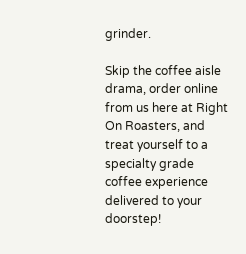grinder.

Skip the coffee aisle drama, order online from us here at Right On Roasters, and treat yourself to a specialty grade coffee experience delivered to your doorstep!